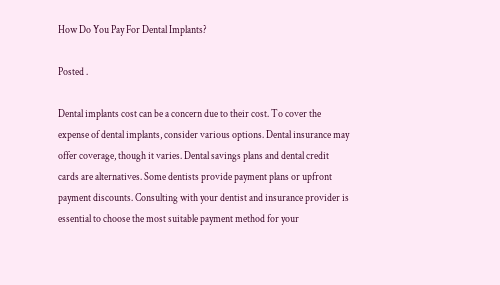How Do You Pay For Dental Implants?

Posted .

Dental implants cost can be a concern due to their cost. To cover the expense of dental implants, consider various options. Dental insurance may offer coverage, though it varies. Dental savings plans and dental credit cards are alternatives. Some dentists provide payment plans or upfront payment discounts. Consulting with your dentist and insurance provider is essential to choose the most suitable payment method for your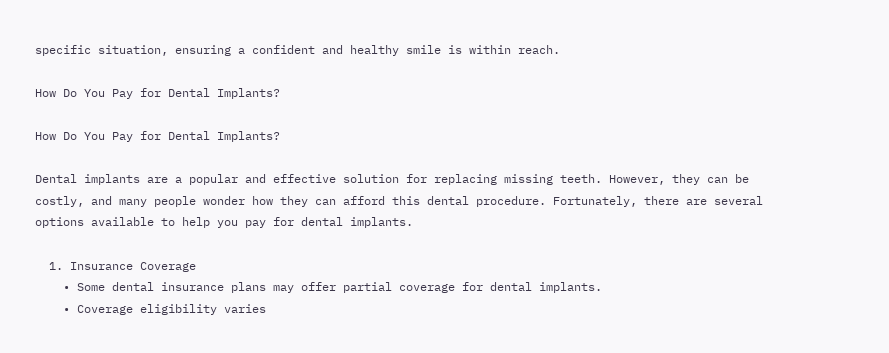specific situation, ensuring a confident and healthy smile is within reach.

How Do You Pay for Dental Implants?

How Do You Pay for Dental Implants?

Dental implants are a popular and effective solution for replacing missing teeth. However, they can be costly, and many people wonder how they can afford this dental procedure. Fortunately, there are several options available to help you pay for dental implants.

  1. Insurance Coverage
    • Some dental insurance plans may offer partial coverage for dental implants.
    • Coverage eligibility varies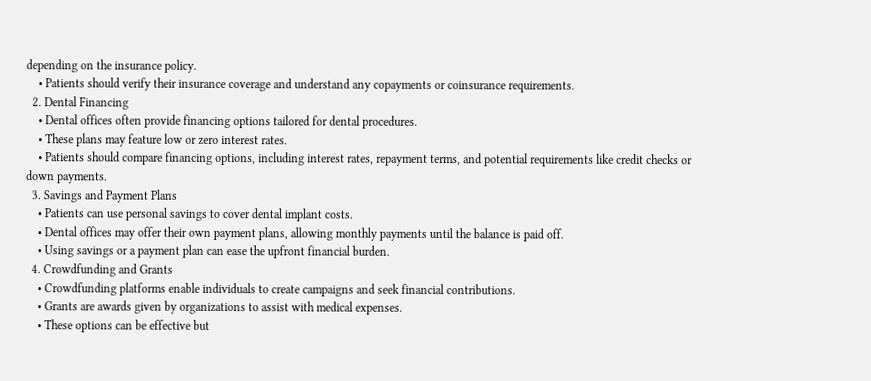depending on the insurance policy.
    • Patients should verify their insurance coverage and understand any copayments or coinsurance requirements.
  2. Dental Financing
    • Dental offices often provide financing options tailored for dental procedures.
    • These plans may feature low or zero interest rates.
    • Patients should compare financing options, including interest rates, repayment terms, and potential requirements like credit checks or down payments.
  3. Savings and Payment Plans
    • Patients can use personal savings to cover dental implant costs.
    • Dental offices may offer their own payment plans, allowing monthly payments until the balance is paid off.
    • Using savings or a payment plan can ease the upfront financial burden.
  4. Crowdfunding and Grants
    • Crowdfunding platforms enable individuals to create campaigns and seek financial contributions.
    • Grants are awards given by organizations to assist with medical expenses.
    • These options can be effective but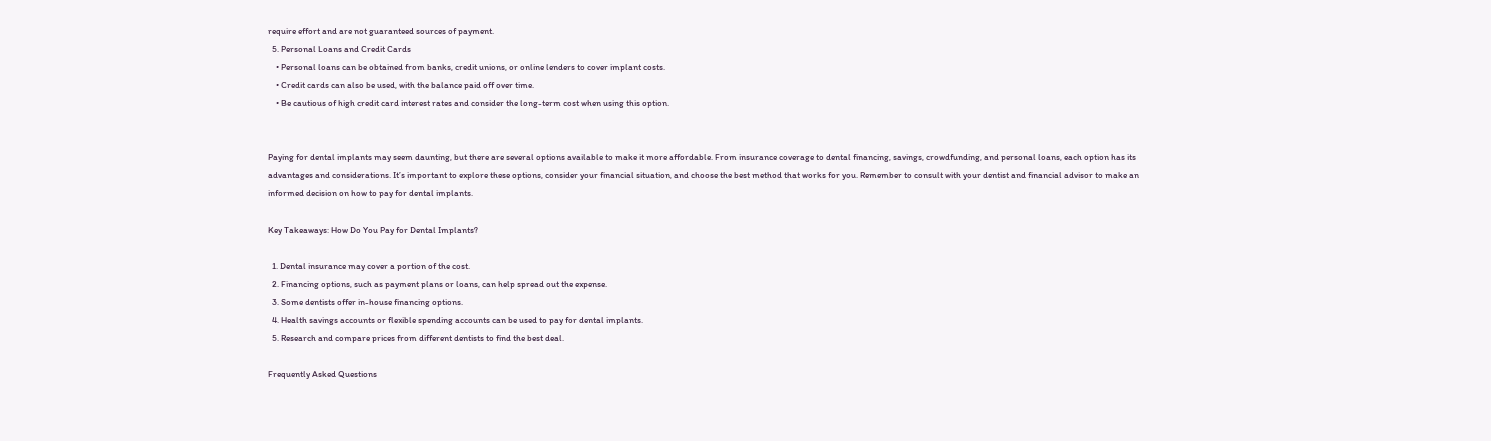require effort and are not guaranteed sources of payment.
  5. Personal Loans and Credit Cards
    • Personal loans can be obtained from banks, credit unions, or online lenders to cover implant costs.
    • Credit cards can also be used, with the balance paid off over time.
    • Be cautious of high credit card interest rates and consider the long-term cost when using this option.


Paying for dental implants may seem daunting, but there are several options available to make it more affordable. From insurance coverage to dental financing, savings, crowdfunding, and personal loans, each option has its advantages and considerations. It’s important to explore these options, consider your financial situation, and choose the best method that works for you. Remember to consult with your dentist and financial advisor to make an informed decision on how to pay for dental implants.

Key Takeaways: How Do You Pay for Dental Implants?

  1. Dental insurance may cover a portion of the cost.
  2. Financing options, such as payment plans or loans, can help spread out the expense.
  3. Some dentists offer in-house financing options.
  4. Health savings accounts or flexible spending accounts can be used to pay for dental implants.
  5. Research and compare prices from different dentists to find the best deal.

Frequently Asked Questions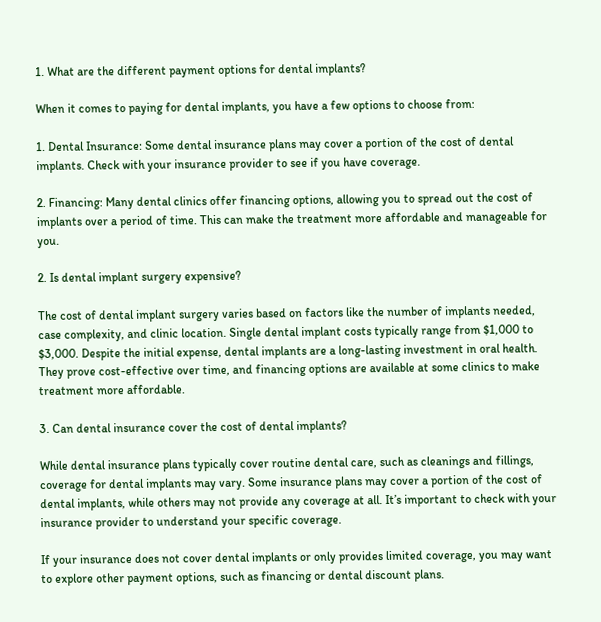1. What are the different payment options for dental implants?

When it comes to paying for dental implants, you have a few options to choose from:

1. Dental Insurance: Some dental insurance plans may cover a portion of the cost of dental implants. Check with your insurance provider to see if you have coverage.

2. Financing: Many dental clinics offer financing options, allowing you to spread out the cost of implants over a period of time. This can make the treatment more affordable and manageable for you.

2. Is dental implant surgery expensive?

The cost of dental implant surgery varies based on factors like the number of implants needed, case complexity, and clinic location. Single dental implant costs typically range from $1,000 to $3,000. Despite the initial expense, dental implants are a long-lasting investment in oral health. They prove cost-effective over time, and financing options are available at some clinics to make treatment more affordable.

3. Can dental insurance cover the cost of dental implants?

While dental insurance plans typically cover routine dental care, such as cleanings and fillings, coverage for dental implants may vary. Some insurance plans may cover a portion of the cost of dental implants, while others may not provide any coverage at all. It’s important to check with your insurance provider to understand your specific coverage.

If your insurance does not cover dental implants or only provides limited coverage, you may want to explore other payment options, such as financing or dental discount plans.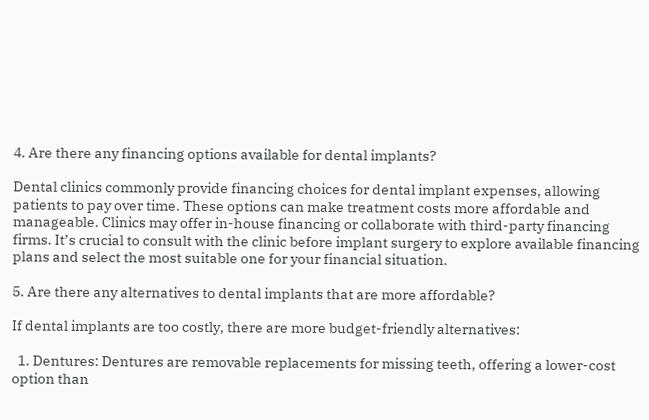4. Are there any financing options available for dental implants?

Dental clinics commonly provide financing choices for dental implant expenses, allowing patients to pay over time. These options can make treatment costs more affordable and manageable. Clinics may offer in-house financing or collaborate with third-party financing firms. It’s crucial to consult with the clinic before implant surgery to explore available financing plans and select the most suitable one for your financial situation.

5. Are there any alternatives to dental implants that are more affordable?

If dental implants are too costly, there are more budget-friendly alternatives:

  1. Dentures: Dentures are removable replacements for missing teeth, offering a lower-cost option than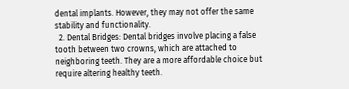dental implants. However, they may not offer the same stability and functionality.
  2. Dental Bridges: Dental bridges involve placing a false tooth between two crowns, which are attached to neighboring teeth. They are a more affordable choice but require altering healthy teeth.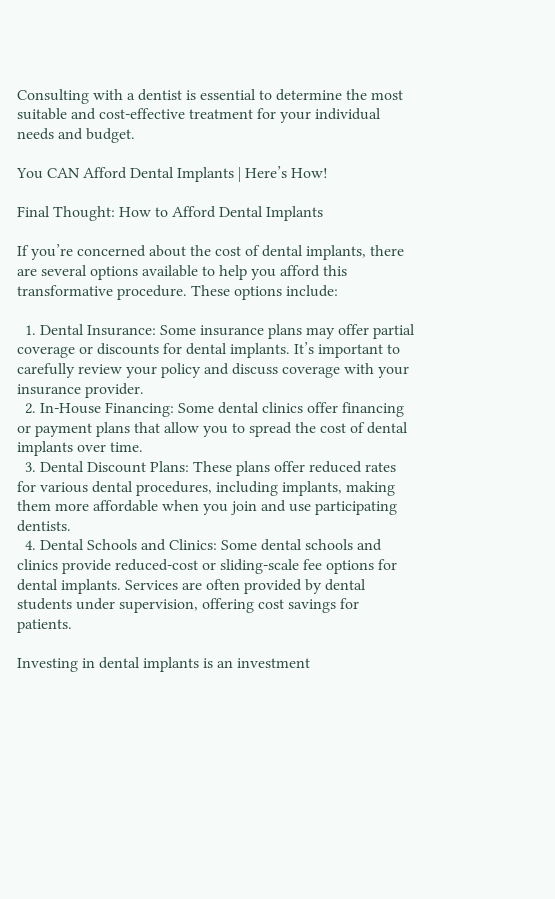Consulting with a dentist is essential to determine the most suitable and cost-effective treatment for your individual needs and budget.

You CAN Afford Dental Implants | Here’s How!

Final Thought: How to Afford Dental Implants

If you’re concerned about the cost of dental implants, there are several options available to help you afford this transformative procedure. These options include:

  1. Dental Insurance: Some insurance plans may offer partial coverage or discounts for dental implants. It’s important to carefully review your policy and discuss coverage with your insurance provider.
  2. In-House Financing: Some dental clinics offer financing or payment plans that allow you to spread the cost of dental implants over time.
  3. Dental Discount Plans: These plans offer reduced rates for various dental procedures, including implants, making them more affordable when you join and use participating dentists.
  4. Dental Schools and Clinics: Some dental schools and clinics provide reduced-cost or sliding-scale fee options for dental implants. Services are often provided by dental students under supervision, offering cost savings for patients.

Investing in dental implants is an investment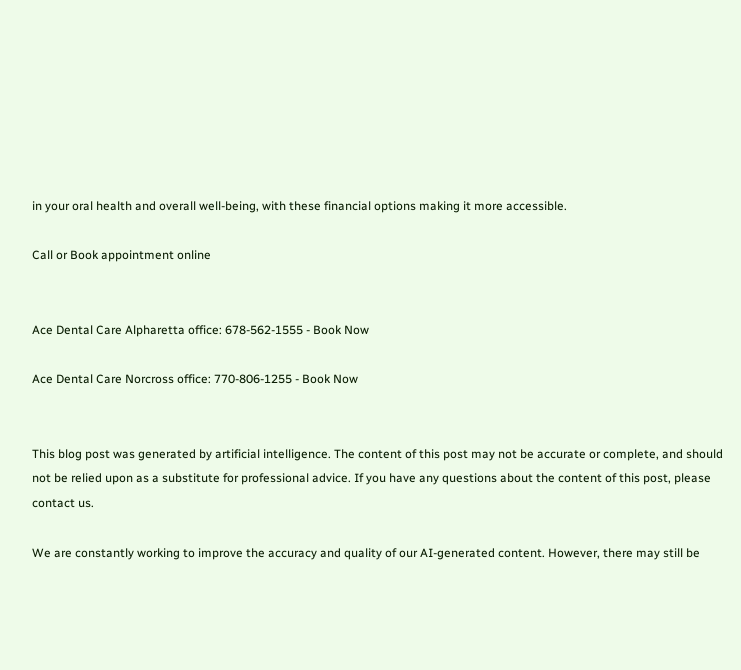in your oral health and overall well-being, with these financial options making it more accessible.

Call or Book appointment online


Ace Dental Care Alpharetta office: 678-562-1555 - Book Now

Ace Dental Care Norcross office: 770-806-1255 - Book Now


This blog post was generated by artificial intelligence. The content of this post may not be accurate or complete, and should not be relied upon as a substitute for professional advice. If you have any questions about the content of this post, please contact us.

We are constantly working to improve the accuracy and quality of our AI-generated content. However, there may still be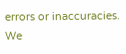errors or inaccuracies. We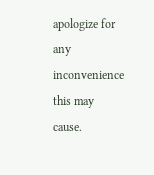apologize for any inconvenience this may cause.